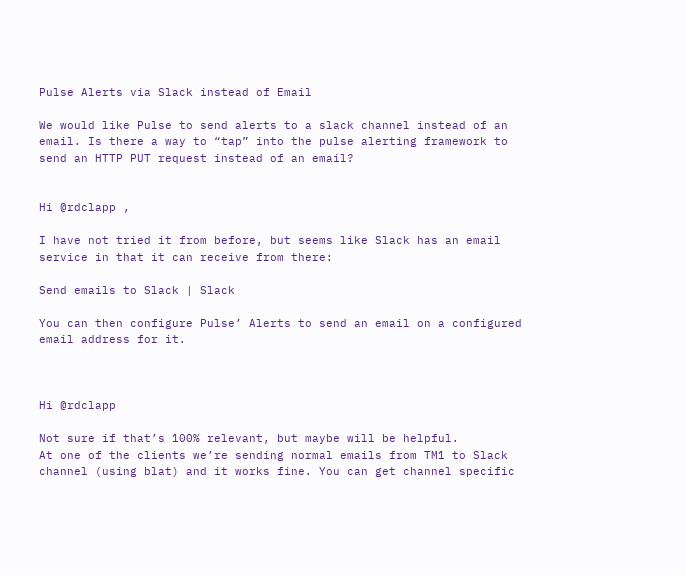Pulse Alerts via Slack instead of Email

We would like Pulse to send alerts to a slack channel instead of an email. Is there a way to “tap” into the pulse alerting framework to send an HTTP PUT request instead of an email?


Hi @rdclapp ,

I have not tried it from before, but seems like Slack has an email service in that it can receive from there:

Send emails to Slack | Slack

You can then configure Pulse’ Alerts to send an email on a configured email address for it.



Hi @rdclapp

Not sure if that’s 100% relevant, but maybe will be helpful.
At one of the clients we’re sending normal emails from TM1 to Slack channel (using blat) and it works fine. You can get channel specific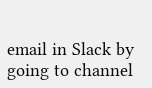email in Slack by going to channel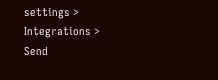settings > Integrations > Send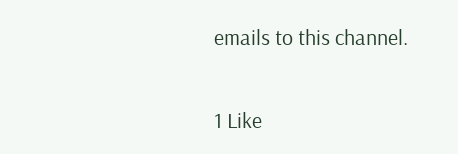emails to this channel.

1 Like